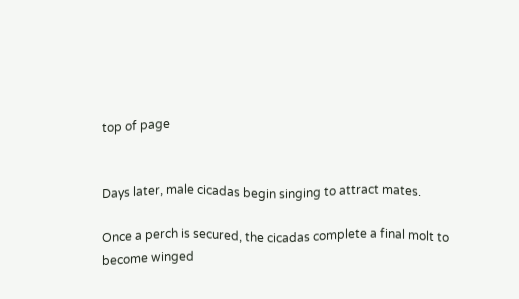top of page


Days later, male cicadas begin singing to attract mates.

Once a perch is secured, the cicadas complete a final molt to become winged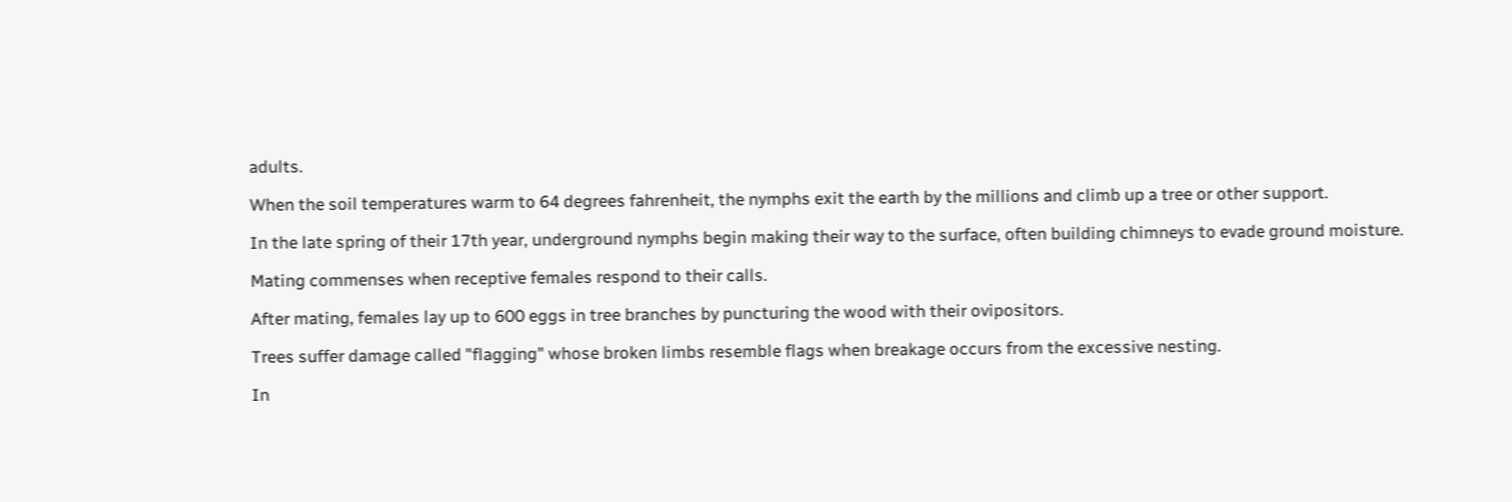adults.

When the soil temperatures warm to 64 degrees fahrenheit, the nymphs exit the earth by the millions and climb up a tree or other support.

In the late spring of their 17th year, underground nymphs begin making their way to the surface, often building chimneys to evade ground moisture.

Mating commenses when receptive females respond to their calls.

After mating, females lay up to 600 eggs in tree branches by puncturing the wood with their ovipositors.

Trees suffer damage called "flagging" whose broken limbs resemble flags when breakage occurs from the excessive nesting.

In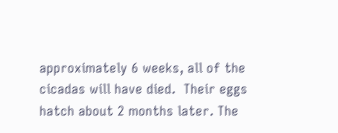approximately 6 weeks, all of the cicadas will have died.  Their eggs hatch about 2 months later. The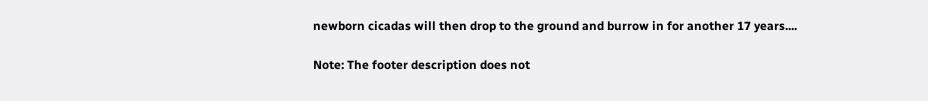newborn cicadas will then drop to the ground and burrow in for another 17 years....

Note: The footer description does not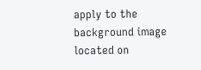apply to the background image located on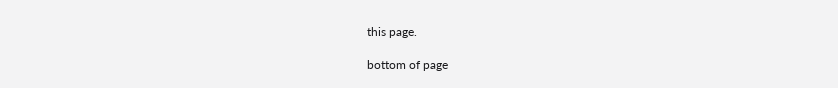this page.

bottom of page